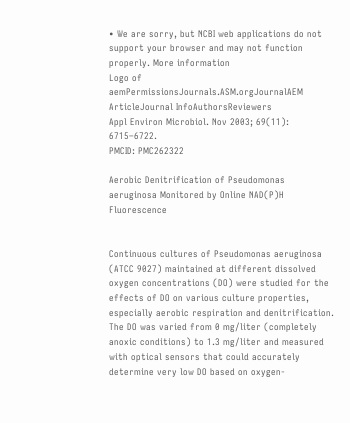• We are sorry, but NCBI web applications do not support your browser and may not function properly. More information
Logo of aemPermissionsJournals.ASM.orgJournalAEM ArticleJournal InfoAuthorsReviewers
Appl Environ Microbiol. Nov 2003; 69(11): 6715–6722.
PMCID: PMC262322

Aerobic Denitrification of Pseudomonas aeruginosa Monitored by Online NAD(P)H Fluorescence


Continuous cultures of Pseudomonas aeruginosa (ATCC 9027) maintained at different dissolved oxygen concentrations (DO) were studied for the effects of DO on various culture properties, especially aerobic respiration and denitrification. The DO was varied from 0 mg/liter (completely anoxic conditions) to 1.3 mg/liter and measured with optical sensors that could accurately determine very low DO based on oxygen-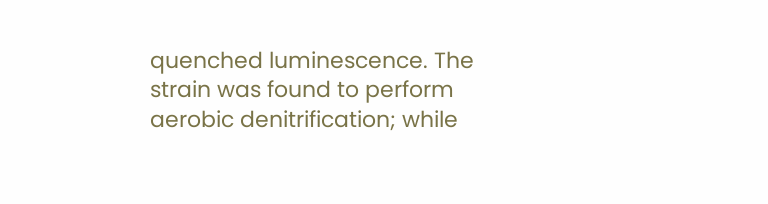quenched luminescence. The strain was found to perform aerobic denitrification; while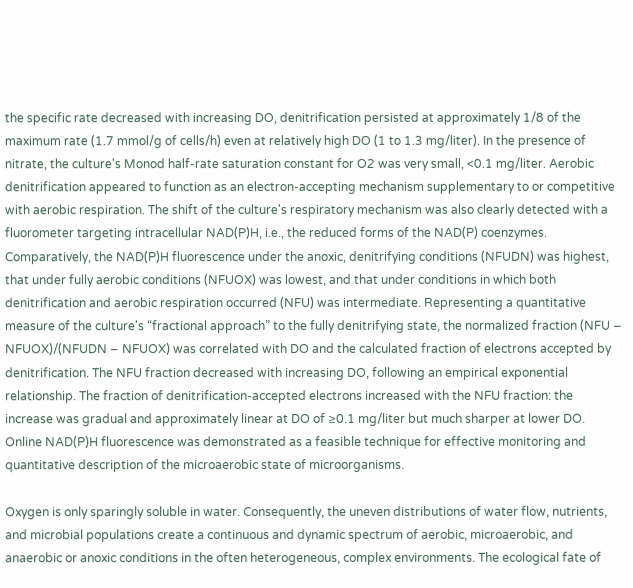the specific rate decreased with increasing DO, denitrification persisted at approximately 1/8 of the maximum rate (1.7 mmol/g of cells/h) even at relatively high DO (1 to 1.3 mg/liter). In the presence of nitrate, the culture's Monod half-rate saturation constant for O2 was very small, <0.1 mg/liter. Aerobic denitrification appeared to function as an electron-accepting mechanism supplementary to or competitive with aerobic respiration. The shift of the culture's respiratory mechanism was also clearly detected with a fluorometer targeting intracellular NAD(P)H, i.e., the reduced forms of the NAD(P) coenzymes. Comparatively, the NAD(P)H fluorescence under the anoxic, denitrifying conditions (NFUDN) was highest, that under fully aerobic conditions (NFUOX) was lowest, and that under conditions in which both denitrification and aerobic respiration occurred (NFU) was intermediate. Representing a quantitative measure of the culture's “fractional approach” to the fully denitrifying state, the normalized fraction (NFU − NFUOX)/(NFUDN − NFUOX) was correlated with DO and the calculated fraction of electrons accepted by denitrification. The NFU fraction decreased with increasing DO, following an empirical exponential relationship. The fraction of denitrification-accepted electrons increased with the NFU fraction: the increase was gradual and approximately linear at DO of ≥0.1 mg/liter but much sharper at lower DO. Online NAD(P)H fluorescence was demonstrated as a feasible technique for effective monitoring and quantitative description of the microaerobic state of microorganisms.

Oxygen is only sparingly soluble in water. Consequently, the uneven distributions of water flow, nutrients, and microbial populations create a continuous and dynamic spectrum of aerobic, microaerobic, and anaerobic or anoxic conditions in the often heterogeneous, complex environments. The ecological fate of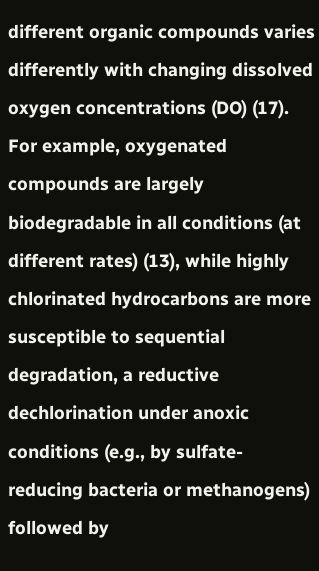different organic compounds varies differently with changing dissolved oxygen concentrations (DO) (17). For example, oxygenated compounds are largely biodegradable in all conditions (at different rates) (13), while highly chlorinated hydrocarbons are more susceptible to sequential degradation, a reductive dechlorination under anoxic conditions (e.g., by sulfate-reducing bacteria or methanogens) followed by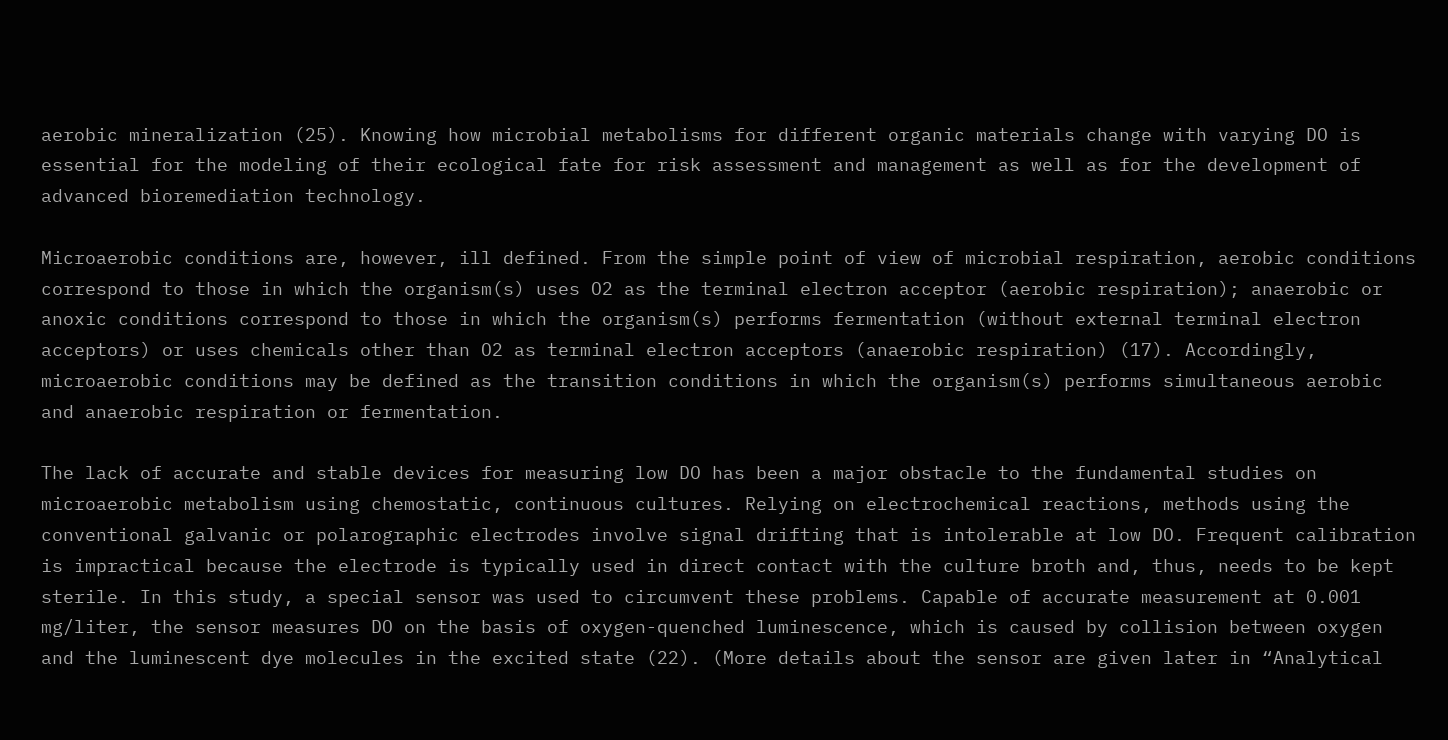aerobic mineralization (25). Knowing how microbial metabolisms for different organic materials change with varying DO is essential for the modeling of their ecological fate for risk assessment and management as well as for the development of advanced bioremediation technology.

Microaerobic conditions are, however, ill defined. From the simple point of view of microbial respiration, aerobic conditions correspond to those in which the organism(s) uses O2 as the terminal electron acceptor (aerobic respiration); anaerobic or anoxic conditions correspond to those in which the organism(s) performs fermentation (without external terminal electron acceptors) or uses chemicals other than O2 as terminal electron acceptors (anaerobic respiration) (17). Accordingly, microaerobic conditions may be defined as the transition conditions in which the organism(s) performs simultaneous aerobic and anaerobic respiration or fermentation.

The lack of accurate and stable devices for measuring low DO has been a major obstacle to the fundamental studies on microaerobic metabolism using chemostatic, continuous cultures. Relying on electrochemical reactions, methods using the conventional galvanic or polarographic electrodes involve signal drifting that is intolerable at low DO. Frequent calibration is impractical because the electrode is typically used in direct contact with the culture broth and, thus, needs to be kept sterile. In this study, a special sensor was used to circumvent these problems. Capable of accurate measurement at 0.001 mg/liter, the sensor measures DO on the basis of oxygen-quenched luminescence, which is caused by collision between oxygen and the luminescent dye molecules in the excited state (22). (More details about the sensor are given later in “Analytical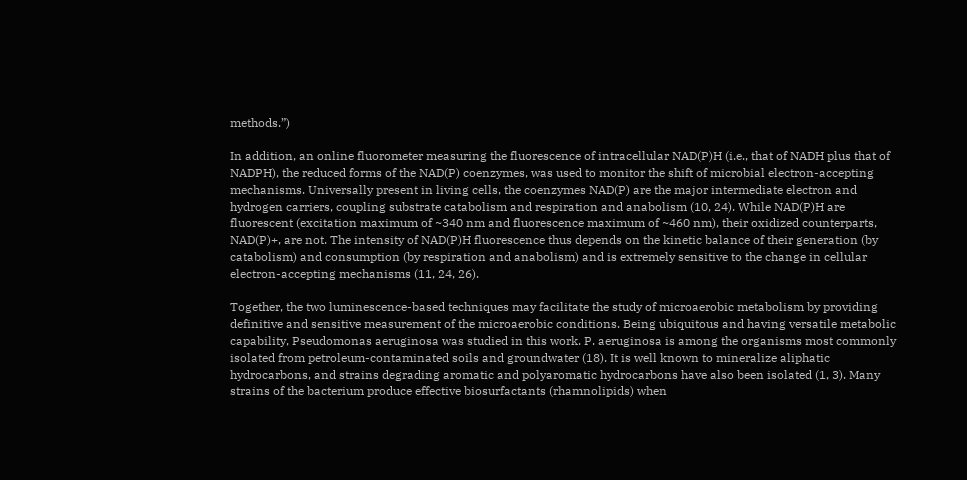methods.”)

In addition, an online fluorometer measuring the fluorescence of intracellular NAD(P)H (i.e., that of NADH plus that of NADPH), the reduced forms of the NAD(P) coenzymes, was used to monitor the shift of microbial electron-accepting mechanisms. Universally present in living cells, the coenzymes NAD(P) are the major intermediate electron and hydrogen carriers, coupling substrate catabolism and respiration and anabolism (10, 24). While NAD(P)H are fluorescent (excitation maximum of ~340 nm and fluorescence maximum of ~460 nm), their oxidized counterparts, NAD(P)+, are not. The intensity of NAD(P)H fluorescence thus depends on the kinetic balance of their generation (by catabolism) and consumption (by respiration and anabolism) and is extremely sensitive to the change in cellular electron-accepting mechanisms (11, 24, 26).

Together, the two luminescence-based techniques may facilitate the study of microaerobic metabolism by providing definitive and sensitive measurement of the microaerobic conditions. Being ubiquitous and having versatile metabolic capability, Pseudomonas aeruginosa was studied in this work. P. aeruginosa is among the organisms most commonly isolated from petroleum-contaminated soils and groundwater (18). It is well known to mineralize aliphatic hydrocarbons, and strains degrading aromatic and polyaromatic hydrocarbons have also been isolated (1, 3). Many strains of the bacterium produce effective biosurfactants (rhamnolipids) when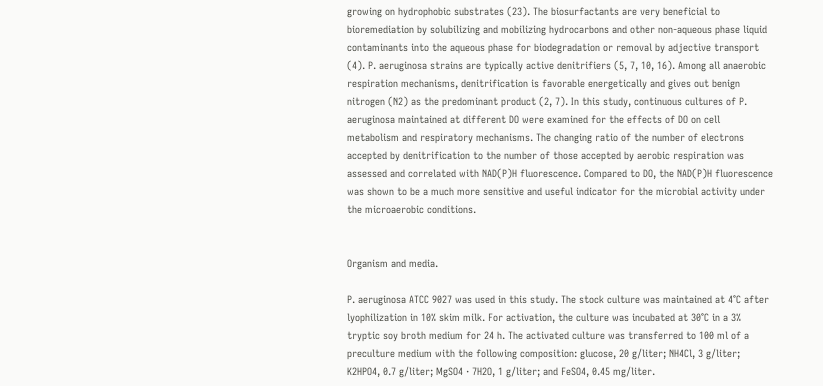growing on hydrophobic substrates (23). The biosurfactants are very beneficial to bioremediation by solubilizing and mobilizing hydrocarbons and other non-aqueous phase liquid contaminants into the aqueous phase for biodegradation or removal by adjective transport (4). P. aeruginosa strains are typically active denitrifiers (5, 7, 10, 16). Among all anaerobic respiration mechanisms, denitrification is favorable energetically and gives out benign nitrogen (N2) as the predominant product (2, 7). In this study, continuous cultures of P. aeruginosa maintained at different DO were examined for the effects of DO on cell metabolism and respiratory mechanisms. The changing ratio of the number of electrons accepted by denitrification to the number of those accepted by aerobic respiration was assessed and correlated with NAD(P)H fluorescence. Compared to DO, the NAD(P)H fluorescence was shown to be a much more sensitive and useful indicator for the microbial activity under the microaerobic conditions.


Organism and media.

P. aeruginosa ATCC 9027 was used in this study. The stock culture was maintained at 4°C after lyophilization in 10% skim milk. For activation, the culture was incubated at 30°C in a 3% tryptic soy broth medium for 24 h. The activated culture was transferred to 100 ml of a preculture medium with the following composition: glucose, 20 g/liter; NH4Cl, 3 g/liter; K2HPO4, 0.7 g/liter; MgSO4 · 7H2O, 1 g/liter; and FeSO4, 0.45 mg/liter.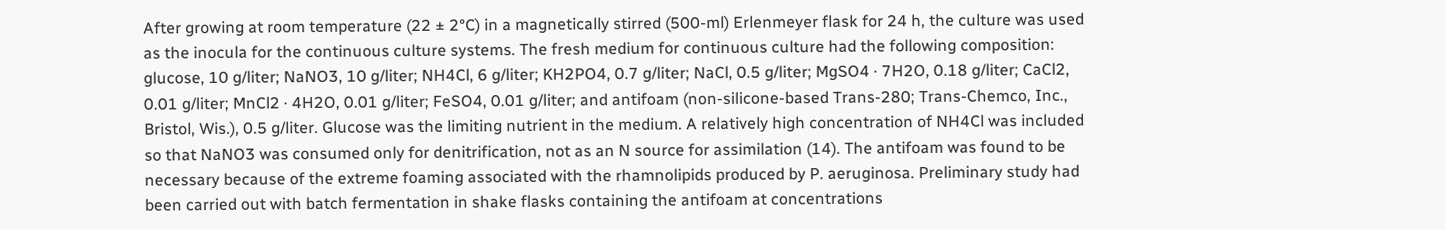After growing at room temperature (22 ± 2°C) in a magnetically stirred (500-ml) Erlenmeyer flask for 24 h, the culture was used as the inocula for the continuous culture systems. The fresh medium for continuous culture had the following composition: glucose, 10 g/liter; NaNO3, 10 g/liter; NH4Cl, 6 g/liter; KH2PO4, 0.7 g/liter; NaCl, 0.5 g/liter; MgSO4 · 7H2O, 0.18 g/liter; CaCl2, 0.01 g/liter; MnCl2 · 4H2O, 0.01 g/liter; FeSO4, 0.01 g/liter; and antifoam (non-silicone-based Trans-280; Trans-Chemco, Inc., Bristol, Wis.), 0.5 g/liter. Glucose was the limiting nutrient in the medium. A relatively high concentration of NH4Cl was included so that NaNO3 was consumed only for denitrification, not as an N source for assimilation (14). The antifoam was found to be necessary because of the extreme foaming associated with the rhamnolipids produced by P. aeruginosa. Preliminary study had been carried out with batch fermentation in shake flasks containing the antifoam at concentrations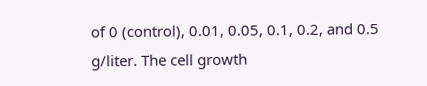of 0 (control), 0.01, 0.05, 0.1, 0.2, and 0.5 g/liter. The cell growth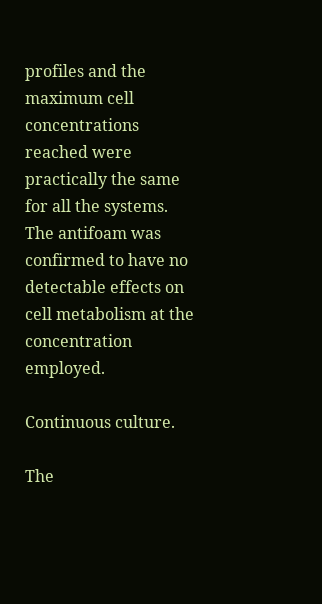profiles and the maximum cell concentrations reached were practically the same for all the systems. The antifoam was confirmed to have no detectable effects on cell metabolism at the concentration employed.

Continuous culture.

The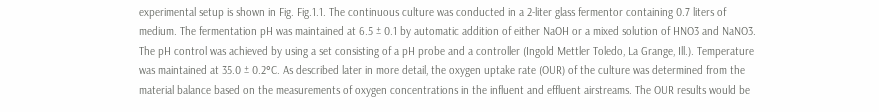experimental setup is shown in Fig. Fig.1.1. The continuous culture was conducted in a 2-liter glass fermentor containing 0.7 liters of medium. The fermentation pH was maintained at 6.5 ± 0.1 by automatic addition of either NaOH or a mixed solution of HNO3 and NaNO3. The pH control was achieved by using a set consisting of a pH probe and a controller (Ingold Mettler Toledo, La Grange, Ill.). Temperature was maintained at 35.0 ± 0.2°C. As described later in more detail, the oxygen uptake rate (OUR) of the culture was determined from the material balance based on the measurements of oxygen concentrations in the influent and effluent airstreams. The OUR results would be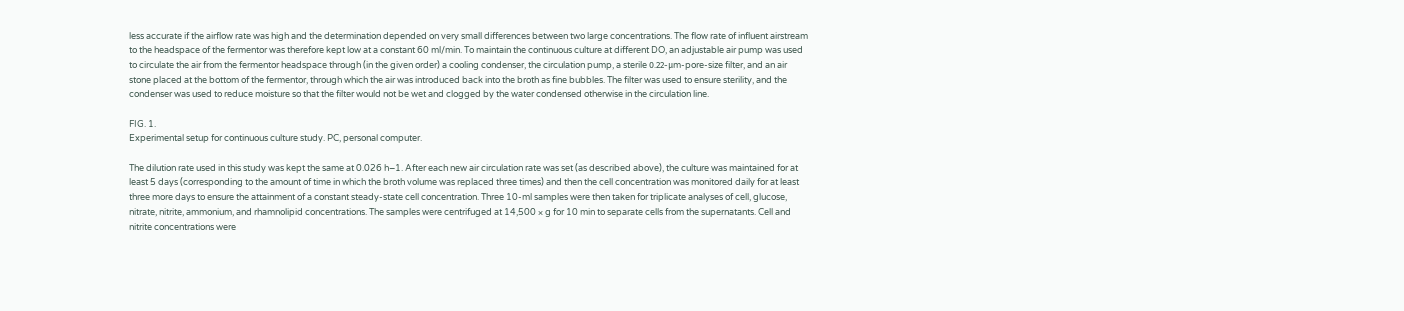less accurate if the airflow rate was high and the determination depended on very small differences between two large concentrations. The flow rate of influent airstream to the headspace of the fermentor was therefore kept low at a constant 60 ml/min. To maintain the continuous culture at different DO, an adjustable air pump was used to circulate the air from the fermentor headspace through (in the given order) a cooling condenser, the circulation pump, a sterile 0.22-μm-pore-size filter, and an air stone placed at the bottom of the fermentor, through which the air was introduced back into the broth as fine bubbles. The filter was used to ensure sterility, and the condenser was used to reduce moisture so that the filter would not be wet and clogged by the water condensed otherwise in the circulation line.

FIG. 1.
Experimental setup for continuous culture study. PC, personal computer.

The dilution rate used in this study was kept the same at 0.026 h−1. After each new air circulation rate was set (as described above), the culture was maintained for at least 5 days (corresponding to the amount of time in which the broth volume was replaced three times) and then the cell concentration was monitored daily for at least three more days to ensure the attainment of a constant steady-state cell concentration. Three 10-ml samples were then taken for triplicate analyses of cell, glucose, nitrate, nitrite, ammonium, and rhamnolipid concentrations. The samples were centrifuged at 14,500 × g for 10 min to separate cells from the supernatants. Cell and nitrite concentrations were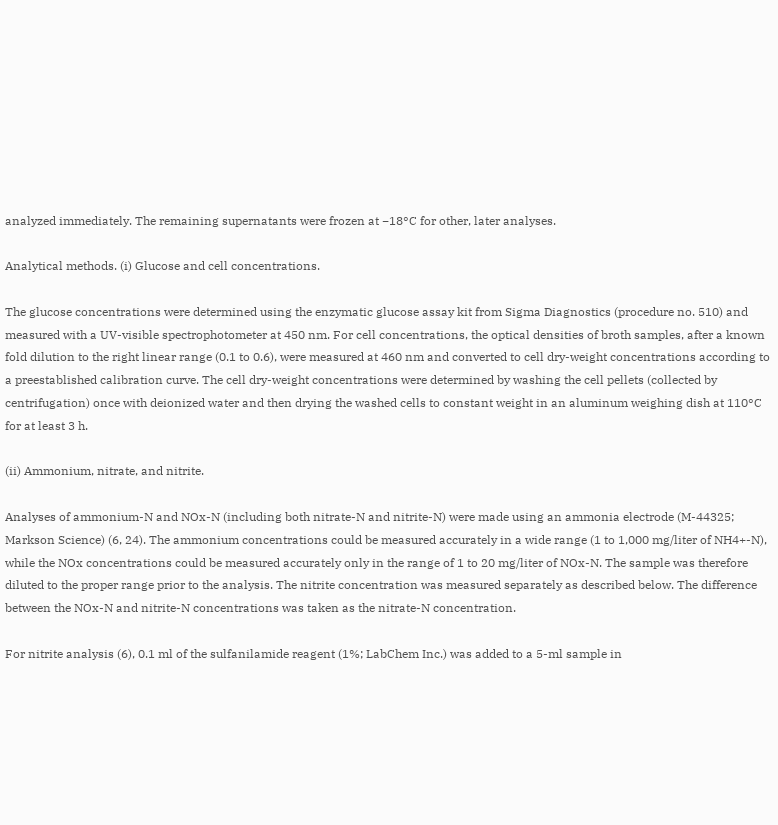analyzed immediately. The remaining supernatants were frozen at −18°C for other, later analyses.

Analytical methods. (i) Glucose and cell concentrations.

The glucose concentrations were determined using the enzymatic glucose assay kit from Sigma Diagnostics (procedure no. 510) and measured with a UV-visible spectrophotometer at 450 nm. For cell concentrations, the optical densities of broth samples, after a known fold dilution to the right linear range (0.1 to 0.6), were measured at 460 nm and converted to cell dry-weight concentrations according to a preestablished calibration curve. The cell dry-weight concentrations were determined by washing the cell pellets (collected by centrifugation) once with deionized water and then drying the washed cells to constant weight in an aluminum weighing dish at 110°C for at least 3 h.

(ii) Ammonium, nitrate, and nitrite.

Analyses of ammonium-N and NOx-N (including both nitrate-N and nitrite-N) were made using an ammonia electrode (M-44325; Markson Science) (6, 24). The ammonium concentrations could be measured accurately in a wide range (1 to 1,000 mg/liter of NH4+-N), while the NOx concentrations could be measured accurately only in the range of 1 to 20 mg/liter of NOx-N. The sample was therefore diluted to the proper range prior to the analysis. The nitrite concentration was measured separately as described below. The difference between the NOx-N and nitrite-N concentrations was taken as the nitrate-N concentration.

For nitrite analysis (6), 0.1 ml of the sulfanilamide reagent (1%; LabChem Inc.) was added to a 5-ml sample in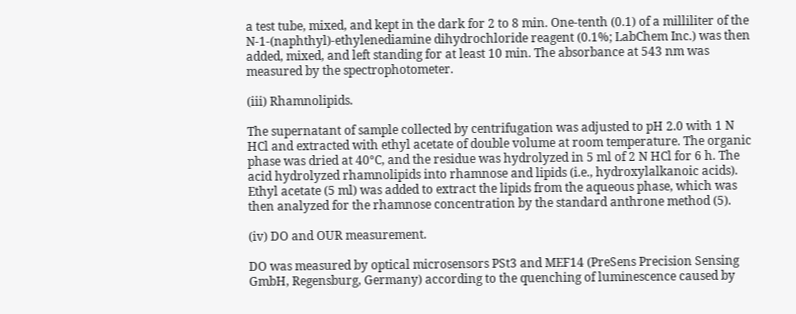a test tube, mixed, and kept in the dark for 2 to 8 min. One-tenth (0.1) of a milliliter of the N-1-(naphthyl)-ethylenediamine dihydrochloride reagent (0.1%; LabChem Inc.) was then added, mixed, and left standing for at least 10 min. The absorbance at 543 nm was measured by the spectrophotometer.

(iii) Rhamnolipids.

The supernatant of sample collected by centrifugation was adjusted to pH 2.0 with 1 N HCl and extracted with ethyl acetate of double volume at room temperature. The organic phase was dried at 40°C, and the residue was hydrolyzed in 5 ml of 2 N HCl for 6 h. The acid hydrolyzed rhamnolipids into rhamnose and lipids (i.e., hydroxylalkanoic acids). Ethyl acetate (5 ml) was added to extract the lipids from the aqueous phase, which was then analyzed for the rhamnose concentration by the standard anthrone method (5).

(iv) DO and OUR measurement.

DO was measured by optical microsensors PSt3 and MEF14 (PreSens Precision Sensing GmbH, Regensburg, Germany) according to the quenching of luminescence caused by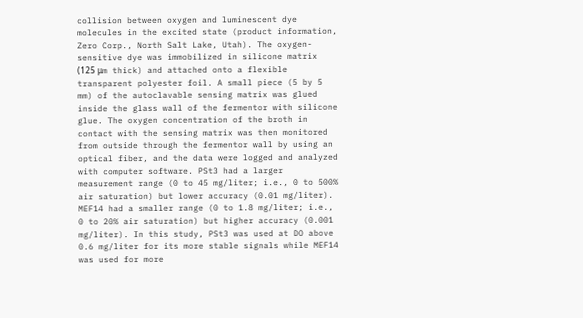collision between oxygen and luminescent dye molecules in the excited state (product information, Zero Corp., North Salt Lake, Utah). The oxygen-sensitive dye was immobilized in silicone matrix (125 μm thick) and attached onto a flexible transparent polyester foil. A small piece (5 by 5 mm) of the autoclavable sensing matrix was glued inside the glass wall of the fermentor with silicone glue. The oxygen concentration of the broth in contact with the sensing matrix was then monitored from outside through the fermentor wall by using an optical fiber, and the data were logged and analyzed with computer software. PSt3 had a larger measurement range (0 to 45 mg/liter; i.e., 0 to 500% air saturation) but lower accuracy (0.01 mg/liter). MEF14 had a smaller range (0 to 1.8 mg/liter; i.e., 0 to 20% air saturation) but higher accuracy (0.001 mg/liter). In this study, PSt3 was used at DO above 0.6 mg/liter for its more stable signals while MEF14 was used for more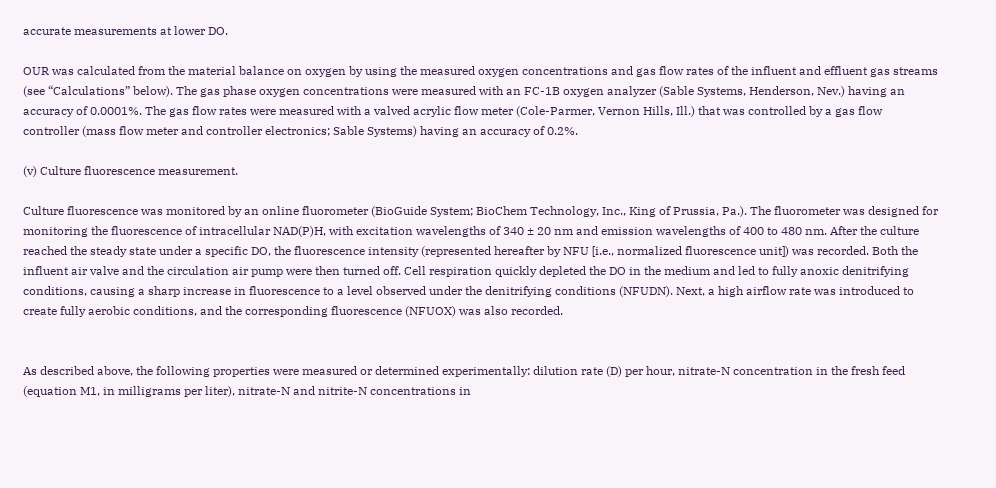accurate measurements at lower DO.

OUR was calculated from the material balance on oxygen by using the measured oxygen concentrations and gas flow rates of the influent and effluent gas streams (see “Calculations” below). The gas phase oxygen concentrations were measured with an FC-1B oxygen analyzer (Sable Systems, Henderson, Nev.) having an accuracy of 0.0001%. The gas flow rates were measured with a valved acrylic flow meter (Cole-Parmer, Vernon Hills, Ill.) that was controlled by a gas flow controller (mass flow meter and controller electronics; Sable Systems) having an accuracy of 0.2%.

(v) Culture fluorescence measurement.

Culture fluorescence was monitored by an online fluorometer (BioGuide System; BioChem Technology, Inc., King of Prussia, Pa.). The fluorometer was designed for monitoring the fluorescence of intracellular NAD(P)H, with excitation wavelengths of 340 ± 20 nm and emission wavelengths of 400 to 480 nm. After the culture reached the steady state under a specific DO, the fluorescence intensity (represented hereafter by NFU [i.e., normalized fluorescence unit]) was recorded. Both the influent air valve and the circulation air pump were then turned off. Cell respiration quickly depleted the DO in the medium and led to fully anoxic denitrifying conditions, causing a sharp increase in fluorescence to a level observed under the denitrifying conditions (NFUDN). Next, a high airflow rate was introduced to create fully aerobic conditions, and the corresponding fluorescence (NFUOX) was also recorded.


As described above, the following properties were measured or determined experimentally: dilution rate (D) per hour, nitrate-N concentration in the fresh feed (equation M1, in milligrams per liter), nitrate-N and nitrite-N concentrations in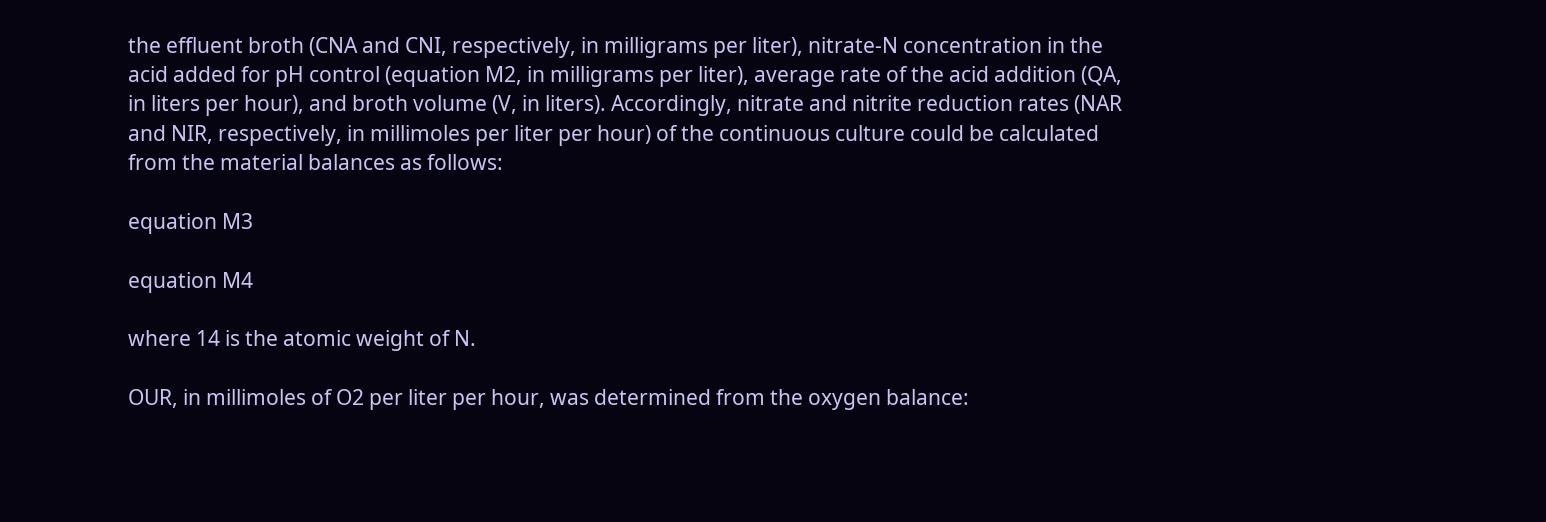the effluent broth (CNA and CNI, respectively, in milligrams per liter), nitrate-N concentration in the acid added for pH control (equation M2, in milligrams per liter), average rate of the acid addition (QA, in liters per hour), and broth volume (V, in liters). Accordingly, nitrate and nitrite reduction rates (NAR and NIR, respectively, in millimoles per liter per hour) of the continuous culture could be calculated from the material balances as follows:

equation M3

equation M4

where 14 is the atomic weight of N.

OUR, in millimoles of O2 per liter per hour, was determined from the oxygen balance: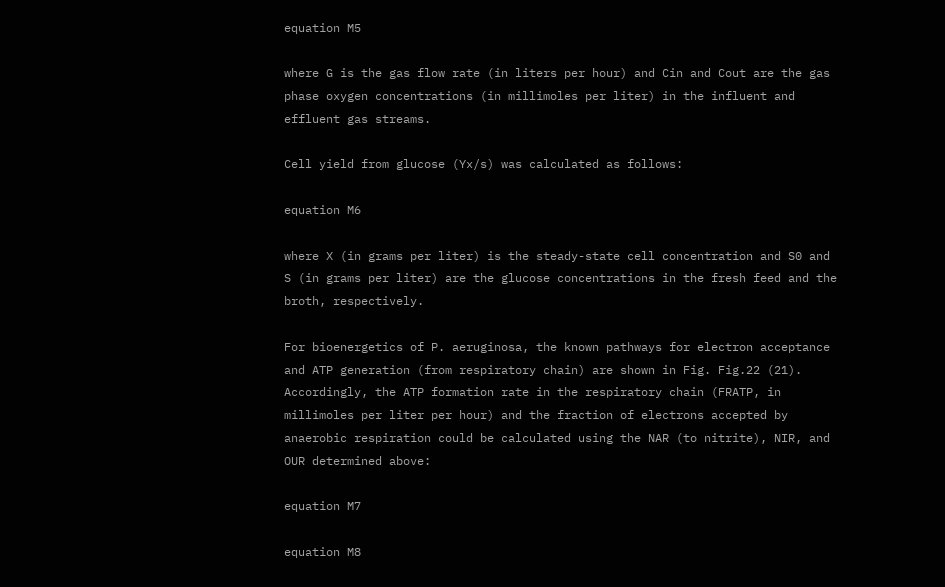equation M5

where G is the gas flow rate (in liters per hour) and Cin and Cout are the gas phase oxygen concentrations (in millimoles per liter) in the influent and effluent gas streams.

Cell yield from glucose (Yx/s) was calculated as follows:

equation M6

where X (in grams per liter) is the steady-state cell concentration and S0 and S (in grams per liter) are the glucose concentrations in the fresh feed and the broth, respectively.

For bioenergetics of P. aeruginosa, the known pathways for electron acceptance and ATP generation (from respiratory chain) are shown in Fig. Fig.22 (21). Accordingly, the ATP formation rate in the respiratory chain (FRATP, in millimoles per liter per hour) and the fraction of electrons accepted by anaerobic respiration could be calculated using the NAR (to nitrite), NIR, and OUR determined above:

equation M7

equation M8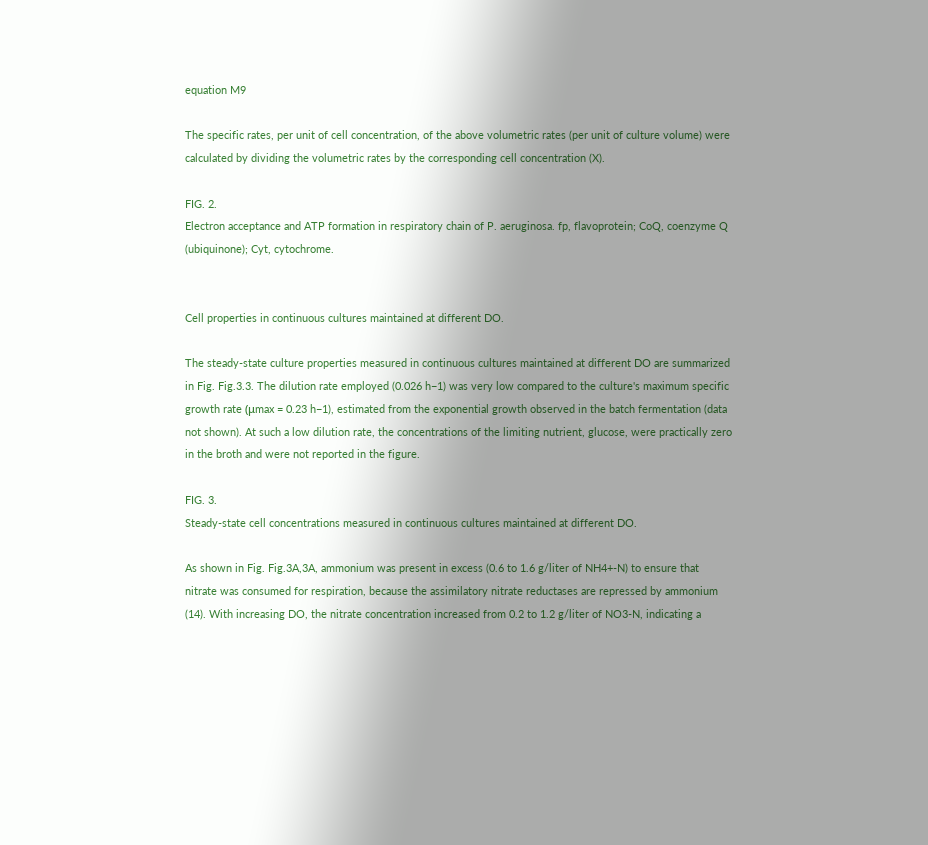equation M9

The specific rates, per unit of cell concentration, of the above volumetric rates (per unit of culture volume) were calculated by dividing the volumetric rates by the corresponding cell concentration (X).

FIG. 2.
Electron acceptance and ATP formation in respiratory chain of P. aeruginosa. fp, flavoprotein; CoQ, coenzyme Q (ubiquinone); Cyt, cytochrome.


Cell properties in continuous cultures maintained at different DO.

The steady-state culture properties measured in continuous cultures maintained at different DO are summarized in Fig. Fig.3.3. The dilution rate employed (0.026 h−1) was very low compared to the culture's maximum specific growth rate (μmax = 0.23 h−1), estimated from the exponential growth observed in the batch fermentation (data not shown). At such a low dilution rate, the concentrations of the limiting nutrient, glucose, were practically zero in the broth and were not reported in the figure.

FIG. 3.
Steady-state cell concentrations measured in continuous cultures maintained at different DO.

As shown in Fig. Fig.3A,3A, ammonium was present in excess (0.6 to 1.6 g/liter of NH4+-N) to ensure that nitrate was consumed for respiration, because the assimilatory nitrate reductases are repressed by ammonium (14). With increasing DO, the nitrate concentration increased from 0.2 to 1.2 g/liter of NO3-N, indicating a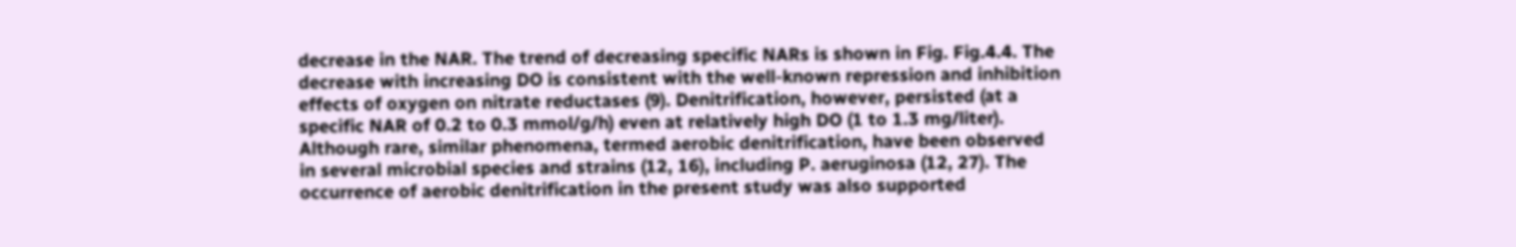decrease in the NAR. The trend of decreasing specific NARs is shown in Fig. Fig.4.4. The decrease with increasing DO is consistent with the well-known repression and inhibition effects of oxygen on nitrate reductases (9). Denitrification, however, persisted (at a specific NAR of 0.2 to 0.3 mmol/g/h) even at relatively high DO (1 to 1.3 mg/liter). Although rare, similar phenomena, termed aerobic denitrification, have been observed in several microbial species and strains (12, 16), including P. aeruginosa (12, 27). The occurrence of aerobic denitrification in the present study was also supported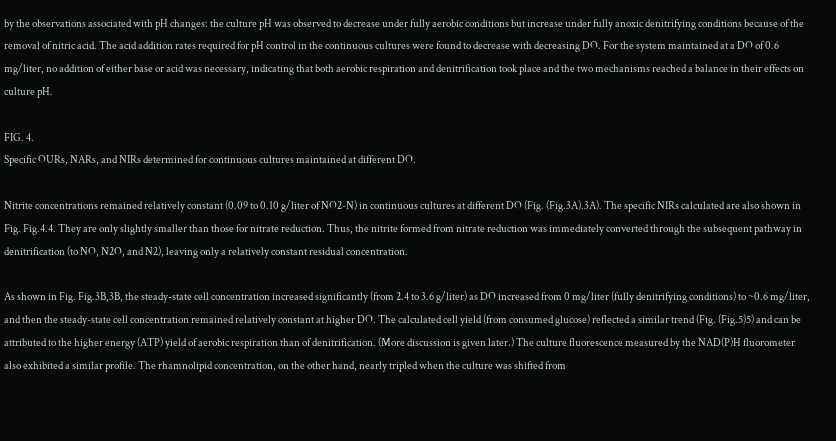by the observations associated with pH changes: the culture pH was observed to decrease under fully aerobic conditions but increase under fully anoxic denitrifying conditions because of the removal of nitric acid. The acid addition rates required for pH control in the continuous cultures were found to decrease with decreasing DO. For the system maintained at a DO of 0.6 mg/liter, no addition of either base or acid was necessary, indicating that both aerobic respiration and denitrification took place and the two mechanisms reached a balance in their effects on culture pH.

FIG. 4.
Specific OURs, NARs, and NIRs determined for continuous cultures maintained at different DO.

Nitrite concentrations remained relatively constant (0.09 to 0.10 g/liter of NO2-N) in continuous cultures at different DO (Fig. (Fig.3A).3A). The specific NIRs calculated are also shown in Fig. Fig.4.4. They are only slightly smaller than those for nitrate reduction. Thus, the nitrite formed from nitrate reduction was immediately converted through the subsequent pathway in denitrification (to NO, N2O, and N2), leaving only a relatively constant residual concentration.

As shown in Fig. Fig.3B,3B, the steady-state cell concentration increased significantly (from 2.4 to 3.6 g/liter) as DO increased from 0 mg/liter (fully denitrifying conditions) to ~0.6 mg/liter, and then the steady-state cell concentration remained relatively constant at higher DO. The calculated cell yield (from consumed glucose) reflected a similar trend (Fig. (Fig.5)5) and can be attributed to the higher energy (ATP) yield of aerobic respiration than of denitrification. (More discussion is given later.) The culture fluorescence measured by the NAD(P)H fluorometer also exhibited a similar profile. The rhamnolipid concentration, on the other hand, nearly tripled when the culture was shifted from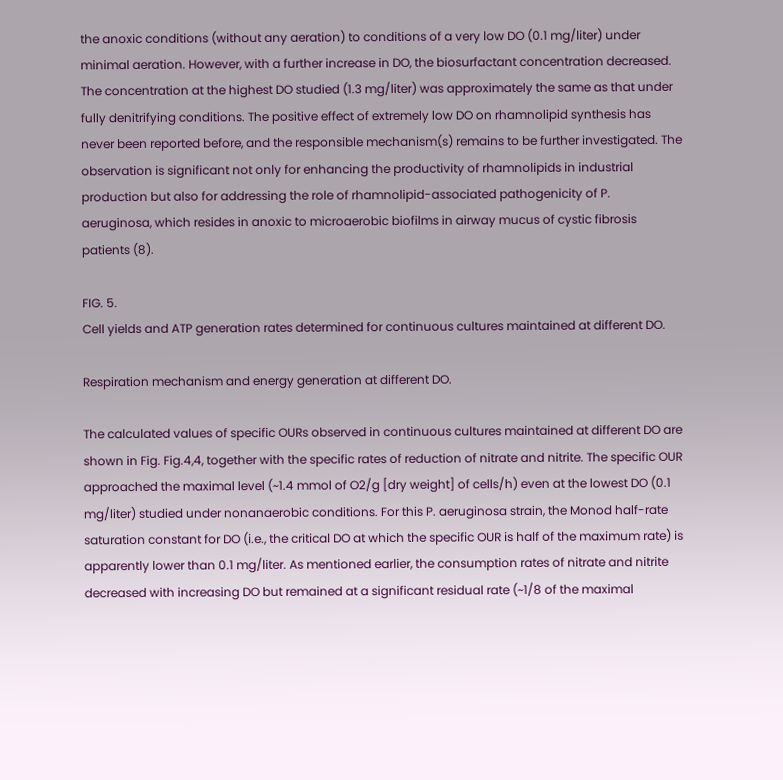the anoxic conditions (without any aeration) to conditions of a very low DO (0.1 mg/liter) under minimal aeration. However, with a further increase in DO, the biosurfactant concentration decreased. The concentration at the highest DO studied (1.3 mg/liter) was approximately the same as that under fully denitrifying conditions. The positive effect of extremely low DO on rhamnolipid synthesis has never been reported before, and the responsible mechanism(s) remains to be further investigated. The observation is significant not only for enhancing the productivity of rhamnolipids in industrial production but also for addressing the role of rhamnolipid-associated pathogenicity of P. aeruginosa, which resides in anoxic to microaerobic biofilms in airway mucus of cystic fibrosis patients (8).

FIG. 5.
Cell yields and ATP generation rates determined for continuous cultures maintained at different DO.

Respiration mechanism and energy generation at different DO.

The calculated values of specific OURs observed in continuous cultures maintained at different DO are shown in Fig. Fig.4,4, together with the specific rates of reduction of nitrate and nitrite. The specific OUR approached the maximal level (~1.4 mmol of O2/g [dry weight] of cells/h) even at the lowest DO (0.1 mg/liter) studied under nonanaerobic conditions. For this P. aeruginosa strain, the Monod half-rate saturation constant for DO (i.e., the critical DO at which the specific OUR is half of the maximum rate) is apparently lower than 0.1 mg/liter. As mentioned earlier, the consumption rates of nitrate and nitrite decreased with increasing DO but remained at a significant residual rate (~1/8 of the maximal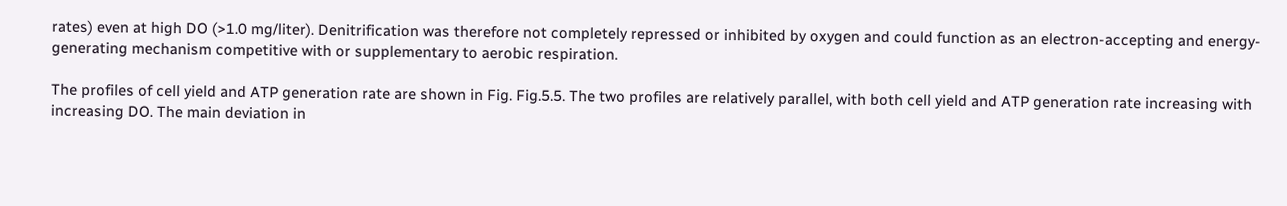rates) even at high DO (>1.0 mg/liter). Denitrification was therefore not completely repressed or inhibited by oxygen and could function as an electron-accepting and energy-generating mechanism competitive with or supplementary to aerobic respiration.

The profiles of cell yield and ATP generation rate are shown in Fig. Fig.5.5. The two profiles are relatively parallel, with both cell yield and ATP generation rate increasing with increasing DO. The main deviation in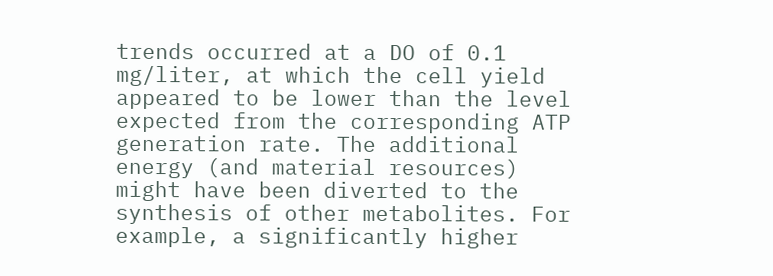trends occurred at a DO of 0.1 mg/liter, at which the cell yield appeared to be lower than the level expected from the corresponding ATP generation rate. The additional energy (and material resources) might have been diverted to the synthesis of other metabolites. For example, a significantly higher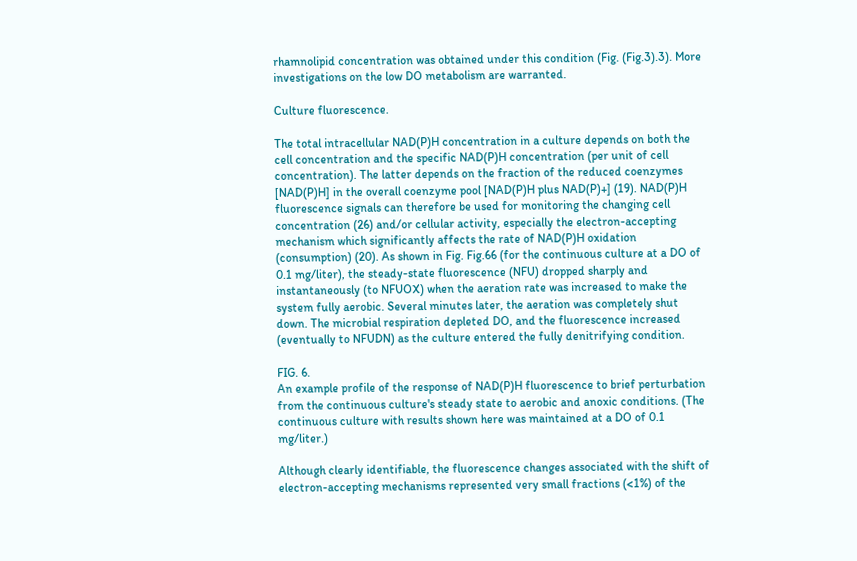rhamnolipid concentration was obtained under this condition (Fig. (Fig.3).3). More investigations on the low DO metabolism are warranted.

Culture fluorescence.

The total intracellular NAD(P)H concentration in a culture depends on both the cell concentration and the specific NAD(P)H concentration (per unit of cell concentration). The latter depends on the fraction of the reduced coenzymes [NAD(P)H] in the overall coenzyme pool [NAD(P)H plus NAD(P)+] (19). NAD(P)H fluorescence signals can therefore be used for monitoring the changing cell concentration (26) and/or cellular activity, especially the electron-accepting mechanism which significantly affects the rate of NAD(P)H oxidation (consumption) (20). As shown in Fig. Fig.66 (for the continuous culture at a DO of 0.1 mg/liter), the steady-state fluorescence (NFU) dropped sharply and instantaneously (to NFUOX) when the aeration rate was increased to make the system fully aerobic. Several minutes later, the aeration was completely shut down. The microbial respiration depleted DO, and the fluorescence increased (eventually to NFUDN) as the culture entered the fully denitrifying condition.

FIG. 6.
An example profile of the response of NAD(P)H fluorescence to brief perturbation from the continuous culture's steady state to aerobic and anoxic conditions. (The continuous culture with results shown here was maintained at a DO of 0.1 mg/liter.)

Although clearly identifiable, the fluorescence changes associated with the shift of electron-accepting mechanisms represented very small fractions (<1%) of the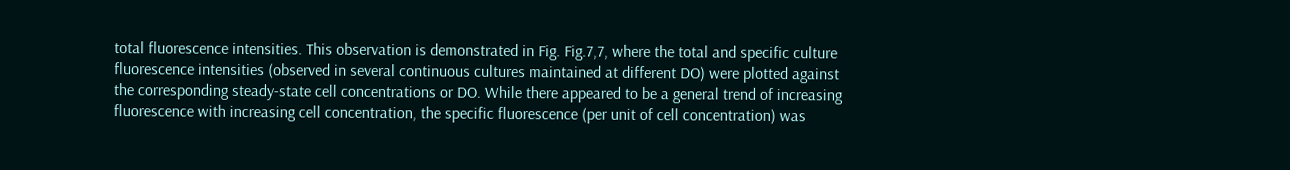total fluorescence intensities. This observation is demonstrated in Fig. Fig.7,7, where the total and specific culture fluorescence intensities (observed in several continuous cultures maintained at different DO) were plotted against the corresponding steady-state cell concentrations or DO. While there appeared to be a general trend of increasing fluorescence with increasing cell concentration, the specific fluorescence (per unit of cell concentration) was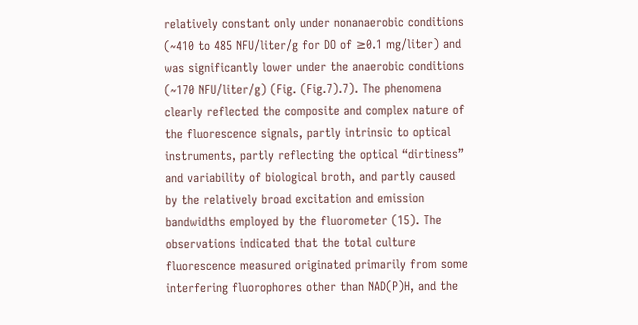relatively constant only under nonanaerobic conditions (~410 to 485 NFU/liter/g for DO of ≥0.1 mg/liter) and was significantly lower under the anaerobic conditions (~170 NFU/liter/g) (Fig. (Fig.7).7). The phenomena clearly reflected the composite and complex nature of the fluorescence signals, partly intrinsic to optical instruments, partly reflecting the optical “dirtiness” and variability of biological broth, and partly caused by the relatively broad excitation and emission bandwidths employed by the fluorometer (15). The observations indicated that the total culture fluorescence measured originated primarily from some interfering fluorophores other than NAD(P)H, and the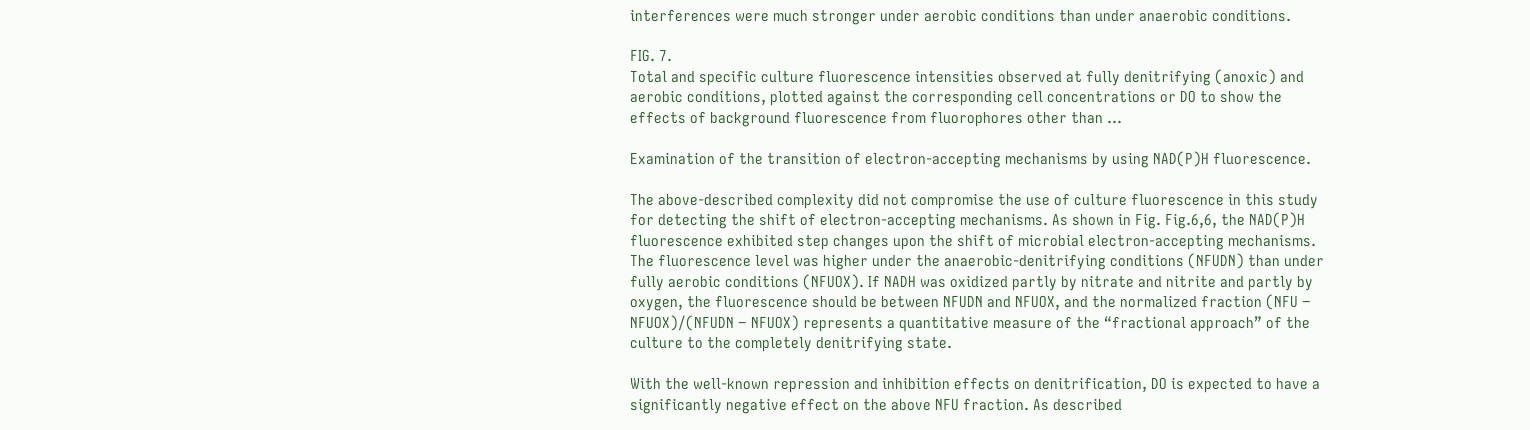interferences were much stronger under aerobic conditions than under anaerobic conditions.

FIG. 7.
Total and specific culture fluorescence intensities observed at fully denitrifying (anoxic) and aerobic conditions, plotted against the corresponding cell concentrations or DO to show the effects of background fluorescence from fluorophores other than ...

Examination of the transition of electron-accepting mechanisms by using NAD(P)H fluorescence.

The above-described complexity did not compromise the use of culture fluorescence in this study for detecting the shift of electron-accepting mechanisms. As shown in Fig. Fig.6,6, the NAD(P)H fluorescence exhibited step changes upon the shift of microbial electron-accepting mechanisms. The fluorescence level was higher under the anaerobic-denitrifying conditions (NFUDN) than under fully aerobic conditions (NFUOX). If NADH was oxidized partly by nitrate and nitrite and partly by oxygen, the fluorescence should be between NFUDN and NFUOX, and the normalized fraction (NFU − NFUOX)/(NFUDN − NFUOX) represents a quantitative measure of the “fractional approach” of the culture to the completely denitrifying state.

With the well-known repression and inhibition effects on denitrification, DO is expected to have a significantly negative effect on the above NFU fraction. As described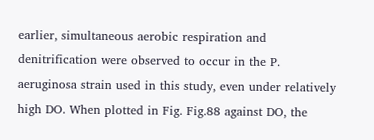earlier, simultaneous aerobic respiration and denitrification were observed to occur in the P. aeruginosa strain used in this study, even under relatively high DO. When plotted in Fig. Fig.88 against DO, the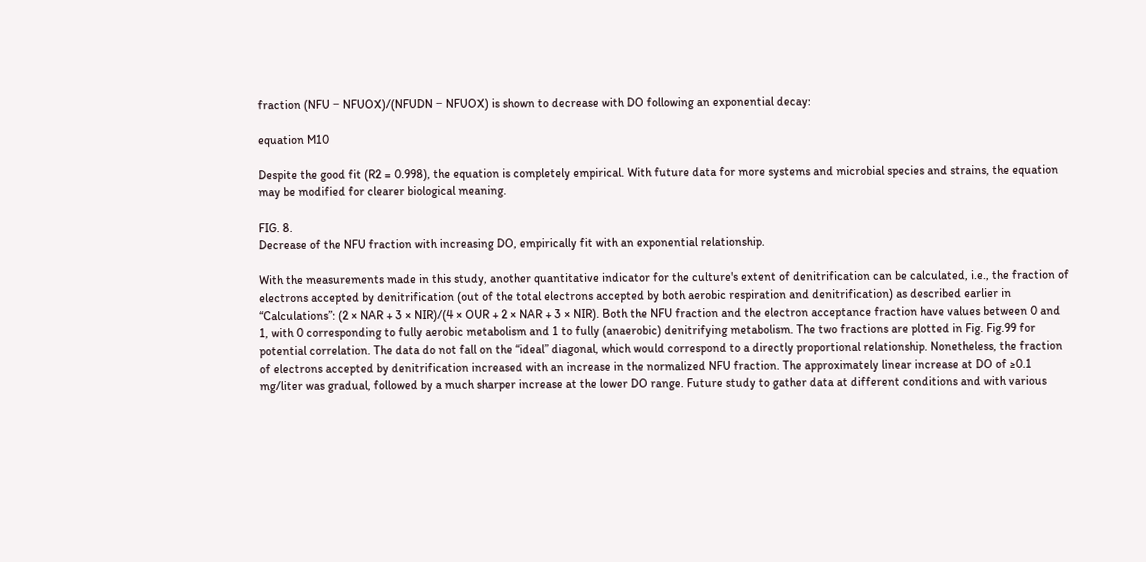fraction (NFU − NFUOX)/(NFUDN − NFUOX) is shown to decrease with DO following an exponential decay:

equation M10

Despite the good fit (R2 = 0.998), the equation is completely empirical. With future data for more systems and microbial species and strains, the equation may be modified for clearer biological meaning.

FIG. 8.
Decrease of the NFU fraction with increasing DO, empirically fit with an exponential relationship.

With the measurements made in this study, another quantitative indicator for the culture's extent of denitrification can be calculated, i.e., the fraction of electrons accepted by denitrification (out of the total electrons accepted by both aerobic respiration and denitrification) as described earlier in “Calculations”: (2 × NAR + 3 × NIR)/(4 × OUR + 2 × NAR + 3 × NIR). Both the NFU fraction and the electron acceptance fraction have values between 0 and 1, with 0 corresponding to fully aerobic metabolism and 1 to fully (anaerobic) denitrifying metabolism. The two fractions are plotted in Fig. Fig.99 for potential correlation. The data do not fall on the “ideal” diagonal, which would correspond to a directly proportional relationship. Nonetheless, the fraction of electrons accepted by denitrification increased with an increase in the normalized NFU fraction. The approximately linear increase at DO of ≥0.1 mg/liter was gradual, followed by a much sharper increase at the lower DO range. Future study to gather data at different conditions and with various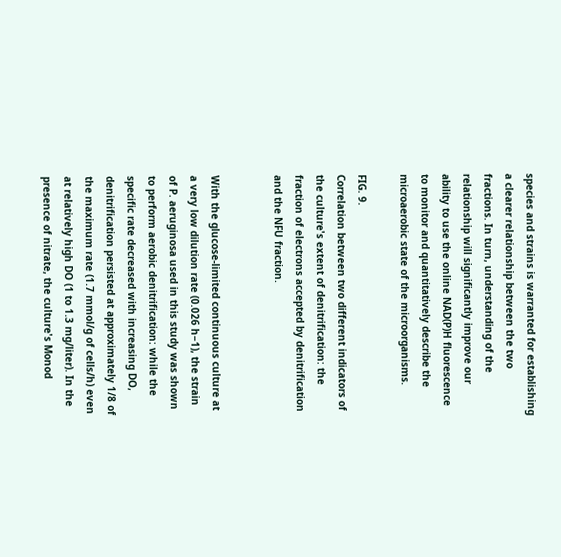species and strains is warranted for establishing a clearer relationship between the two fractions. In turn, understanding of the relationship will significantly improve our ability to use the online NAD(P)H fluorescence to monitor and quantitatively describe the microaerobic state of the microorganisms.

FIG. 9.
Correlation between two different indicators of the culture's extent of denitrification: the fraction of electrons accepted by denitrification and the NFU fraction.


With the glucose-limited continuous culture at a very low dilution rate (0.026 h−1), the strain of P. aeruginosa used in this study was shown to perform aerobic denitrification: while the specific rate decreased with increasing DO, denitrification persisted at approximately 1/8 of the maximum rate (1.7 mmol/g of cells/h) even at relatively high DO (1 to 1.3 mg/liter). In the presence of nitrate, the culture's Monod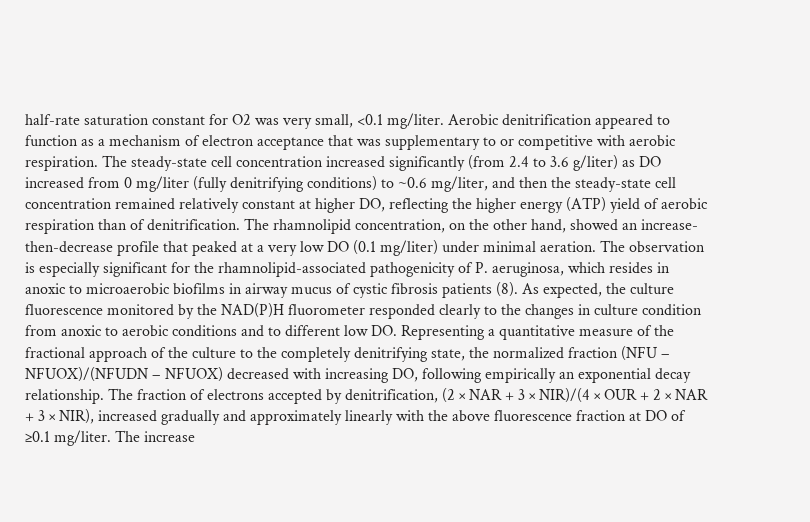half-rate saturation constant for O2 was very small, <0.1 mg/liter. Aerobic denitrification appeared to function as a mechanism of electron acceptance that was supplementary to or competitive with aerobic respiration. The steady-state cell concentration increased significantly (from 2.4 to 3.6 g/liter) as DO increased from 0 mg/liter (fully denitrifying conditions) to ~0.6 mg/liter, and then the steady-state cell concentration remained relatively constant at higher DO, reflecting the higher energy (ATP) yield of aerobic respiration than of denitrification. The rhamnolipid concentration, on the other hand, showed an increase-then-decrease profile that peaked at a very low DO (0.1 mg/liter) under minimal aeration. The observation is especially significant for the rhamnolipid-associated pathogenicity of P. aeruginosa, which resides in anoxic to microaerobic biofilms in airway mucus of cystic fibrosis patients (8). As expected, the culture fluorescence monitored by the NAD(P)H fluorometer responded clearly to the changes in culture condition from anoxic to aerobic conditions and to different low DO. Representing a quantitative measure of the fractional approach of the culture to the completely denitrifying state, the normalized fraction (NFU − NFUOX)/(NFUDN − NFUOX) decreased with increasing DO, following empirically an exponential decay relationship. The fraction of electrons accepted by denitrification, (2 × NAR + 3 × NIR)/(4 × OUR + 2 × NAR + 3 × NIR), increased gradually and approximately linearly with the above fluorescence fraction at DO of ≥0.1 mg/liter. The increase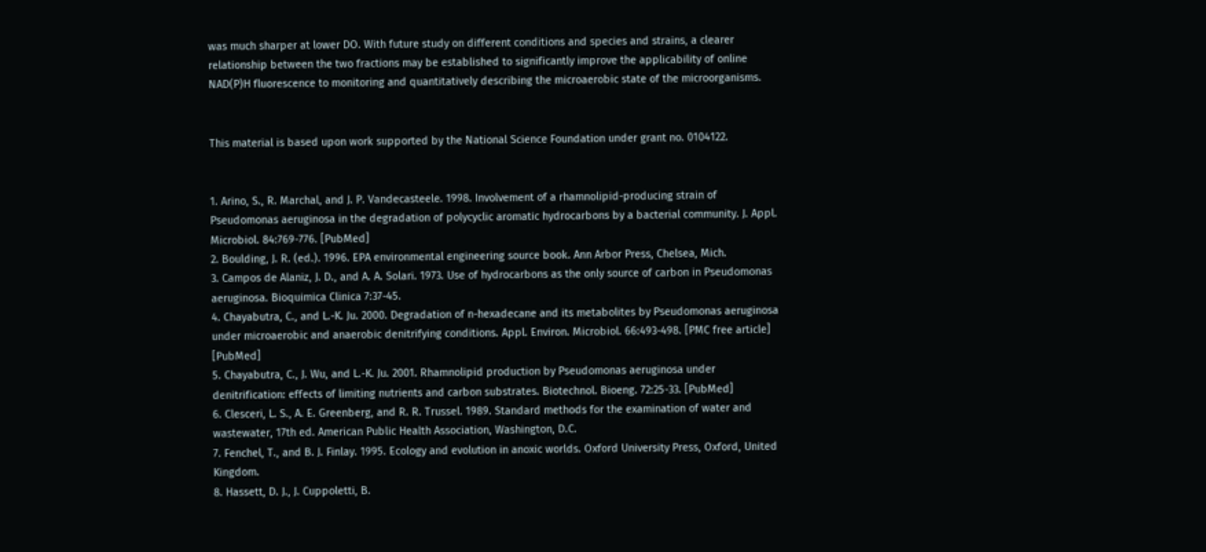was much sharper at lower DO. With future study on different conditions and species and strains, a clearer relationship between the two fractions may be established to significantly improve the applicability of online NAD(P)H fluorescence to monitoring and quantitatively describing the microaerobic state of the microorganisms.


This material is based upon work supported by the National Science Foundation under grant no. 0104122.


1. Arino, S., R. Marchal, and J. P. Vandecasteele. 1998. Involvement of a rhamnolipid-producing strain of Pseudomonas aeruginosa in the degradation of polycyclic aromatic hydrocarbons by a bacterial community. J. Appl. Microbiol. 84:769-776. [PubMed]
2. Boulding, J. R. (ed.). 1996. EPA environmental engineering source book. Ann Arbor Press, Chelsea, Mich.
3. Campos de Alaniz, J. D., and A. A. Solari. 1973. Use of hydrocarbons as the only source of carbon in Pseudomonas aeruginosa. Bioquimica Clinica 7:37-45.
4. Chayabutra, C., and L.-K. Ju. 2000. Degradation of n-hexadecane and its metabolites by Pseudomonas aeruginosa under microaerobic and anaerobic denitrifying conditions. Appl. Environ. Microbiol. 66:493-498. [PMC free article] [PubMed]
5. Chayabutra, C., J. Wu, and L.-K. Ju. 2001. Rhamnolipid production by Pseudomonas aeruginosa under denitrification: effects of limiting nutrients and carbon substrates. Biotechnol. Bioeng. 72:25-33. [PubMed]
6. Clesceri, L. S., A. E. Greenberg, and R. R. Trussel. 1989. Standard methods for the examination of water and wastewater, 17th ed. American Public Health Association, Washington, D.C.
7. Fenchel, T., and B. J. Finlay. 1995. Ecology and evolution in anoxic worlds. Oxford University Press, Oxford, United Kingdom.
8. Hassett, D. J., J. Cuppoletti, B.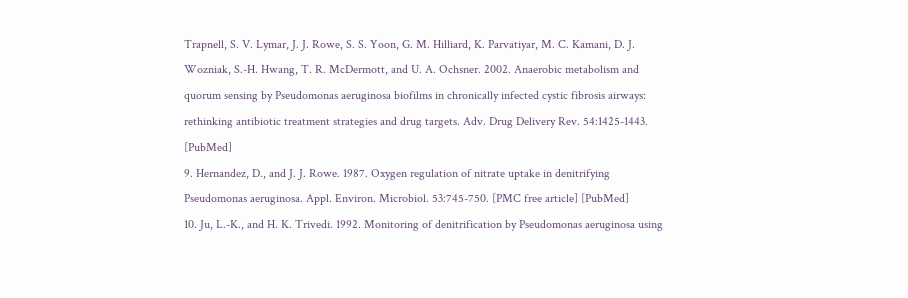Trapnell, S. V. Lymar, J. J. Rowe, S. S. Yoon, G. M. Hilliard, K. Parvatiyar, M. C. Kamani, D. J. Wozniak, S.-H. Hwang, T. R. McDermott, and U. A. Ochsner. 2002. Anaerobic metabolism and quorum sensing by Pseudomonas aeruginosa biofilms in chronically infected cystic fibrosis airways: rethinking antibiotic treatment strategies and drug targets. Adv. Drug Delivery Rev. 54:1425-1443. [PubMed]
9. Hernandez, D., and J. J. Rowe. 1987. Oxygen regulation of nitrate uptake in denitrifying Pseudomonas aeruginosa. Appl. Environ. Microbiol. 53:745-750. [PMC free article] [PubMed]
10. Ju, L.-K., and H. K. Trivedi. 1992. Monitoring of denitrification by Pseudomonas aeruginosa using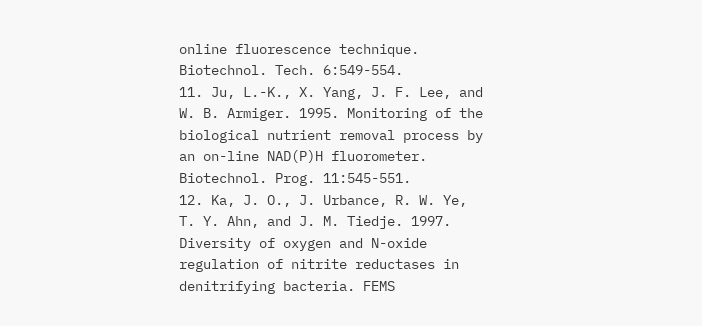online fluorescence technique. Biotechnol. Tech. 6:549-554.
11. Ju, L.-K., X. Yang, J. F. Lee, and W. B. Armiger. 1995. Monitoring of the biological nutrient removal process by an on-line NAD(P)H fluorometer. Biotechnol. Prog. 11:545-551.
12. Ka, J. O., J. Urbance, R. W. Ye, T. Y. Ahn, and J. M. Tiedje. 1997. Diversity of oxygen and N-oxide regulation of nitrite reductases in denitrifying bacteria. FEMS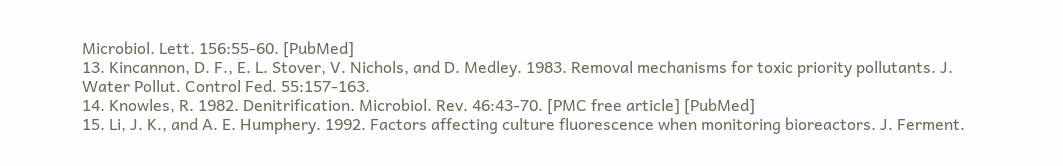Microbiol. Lett. 156:55-60. [PubMed]
13. Kincannon, D. F., E. L. Stover, V. Nichols, and D. Medley. 1983. Removal mechanisms for toxic priority pollutants. J. Water Pollut. Control Fed. 55:157-163.
14. Knowles, R. 1982. Denitrification. Microbiol. Rev. 46:43-70. [PMC free article] [PubMed]
15. Li, J. K., and A. E. Humphery. 1992. Factors affecting culture fluorescence when monitoring bioreactors. J. Ferment.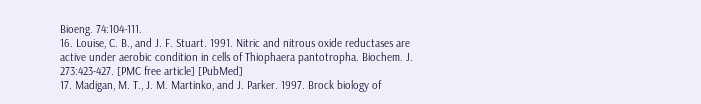Bioeng. 74:104-111.
16. Louise, C. B., and J. F. Stuart. 1991. Nitric and nitrous oxide reductases are active under aerobic condition in cells of Thiophaera pantotropha. Biochem. J. 273:423-427. [PMC free article] [PubMed]
17. Madigan, M. T., J. M. Martinko, and J. Parker. 1997. Brock biology of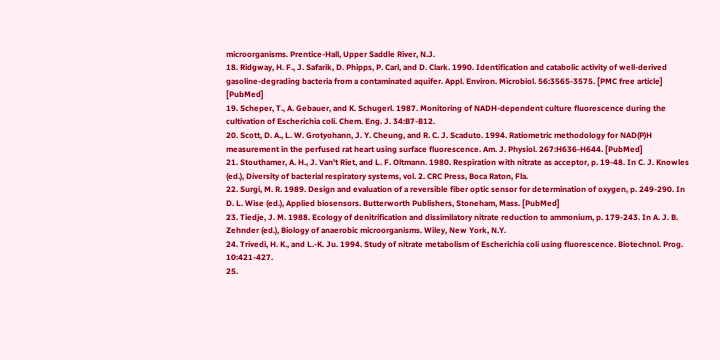microorganisms. Prentice-Hall, Upper Saddle River, N.J.
18. Ridgway, H. F., J. Safarik, D. Phipps, P. Carl, and D. Clark. 1990. Identification and catabolic activity of well-derived gasoline-degrading bacteria from a contaminated aquifer. Appl. Environ. Microbiol. 56:3565-3575. [PMC free article] [PubMed]
19. Scheper, T., A. Gebauer, and K. Schugerl. 1987. Monitoring of NADH-dependent culture fluorescence during the cultivation of Escherichia coli. Chem. Eng. J. 34:B7-B12.
20. Scott, D. A., L. W. Grotyohann, J. Y. Cheung, and R. C. J. Scaduto. 1994. Ratiometric methodology for NAD(P)H measurement in the perfused rat heart using surface fluorescence. Am. J. Physiol. 267:H636-H644. [PubMed]
21. Stouthamer, A. H., J. Van't Riet, and L. F. Oltmann. 1980. Respiration with nitrate as acceptor, p. 19-48. In C. J. Knowles (ed.), Diversity of bacterial respiratory systems, vol. 2. CRC Press, Boca Raton, Fla.
22. Surgi, M. R. 1989. Design and evaluation of a reversible fiber optic sensor for determination of oxygen, p. 249-290. In D. L. Wise (ed.), Applied biosensors. Butterworth Publishers, Stoneham, Mass. [PubMed]
23. Tiedje, J. M. 1988. Ecology of denitrification and dissimilatory nitrate reduction to ammonium, p. 179-243. In A. J. B. Zehnder (ed.), Biology of anaerobic microorganisms. Wiley, New York, N.Y.
24. Trivedi, H. K., and L.-K. Ju. 1994. Study of nitrate metabolism of Escherichia coli using fluorescence. Biotechnol. Prog. 10:421-427.
25.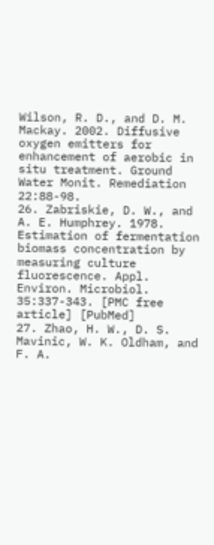Wilson, R. D., and D. M. Mackay. 2002. Diffusive oxygen emitters for enhancement of aerobic in situ treatment. Ground Water Monit. Remediation 22:88-98.
26. Zabriskie, D. W., and A. E. Humphrey. 1978. Estimation of fermentation biomass concentration by measuring culture fluorescence. Appl. Environ. Microbiol. 35:337-343. [PMC free article] [PubMed]
27. Zhao, H. W., D. S. Mavinic, W. K. Oldham, and F. A.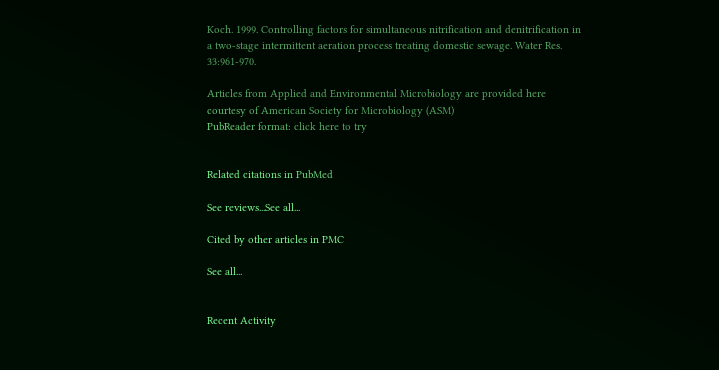Koch. 1999. Controlling factors for simultaneous nitrification and denitrification in a two-stage intermittent aeration process treating domestic sewage. Water Res. 33:961-970.

Articles from Applied and Environmental Microbiology are provided here courtesy of American Society for Microbiology (ASM)
PubReader format: click here to try


Related citations in PubMed

See reviews...See all...

Cited by other articles in PMC

See all...


Recent Activity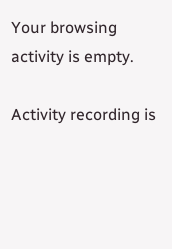Your browsing activity is empty.

Activity recording is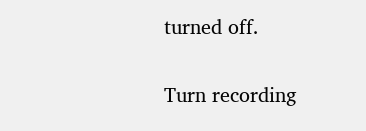turned off.

Turn recording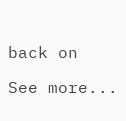back on

See more...